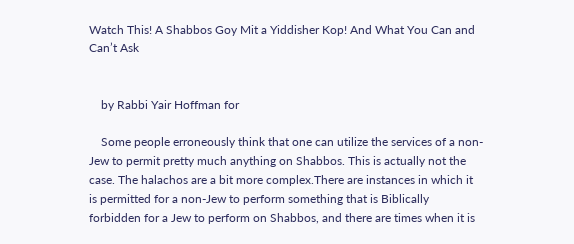Watch This! A Shabbos Goy Mit a Yiddisher Kop! And What You Can and Can’t Ask


    by Rabbi Yair Hoffman for

    Some people erroneously think that one can utilize the services of a non-Jew to permit pretty much anything on Shabbos. This is actually not the case. The halachos are a bit more complex.There are instances in which it is permitted for a non-Jew to perform something that is Biblically forbidden for a Jew to perform on Shabbos, and there are times when it is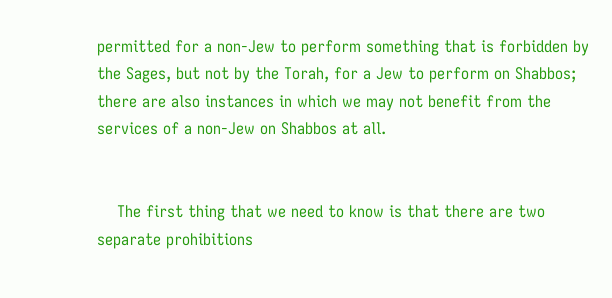permitted for a non-Jew to perform something that is forbidden by the Sages, but not by the Torah, for a Jew to perform on Shabbos; there are also instances in which we may not benefit from the services of a non-Jew on Shabbos at all.


    The first thing that we need to know is that there are two separate prohibitions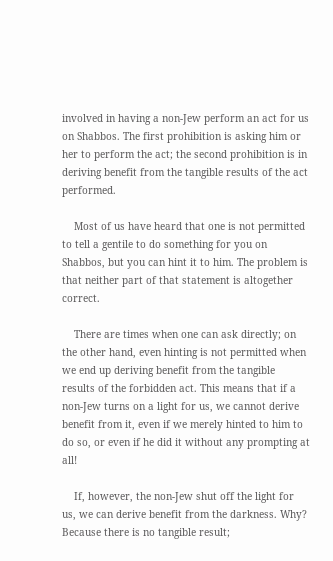involved in having a non-Jew perform an act for us on Shabbos. The first prohibition is asking him or her to perform the act; the second prohibition is in deriving benefit from the tangible results of the act performed.

    Most of us have heard that one is not permitted to tell a gentile to do something for you on Shabbos, but you can hint it to him. The problem is that neither part of that statement is altogether correct.

    There are times when one can ask directly; on the other hand, even hinting is not permitted when we end up deriving benefit from the tangible results of the forbidden act. This means that if a non-Jew turns on a light for us, we cannot derive benefit from it, even if we merely hinted to him to do so, or even if he did it without any prompting at all!

    If, however, the non-Jew shut off the light for us, we can derive benefit from the darkness. Why? Because there is no tangible result;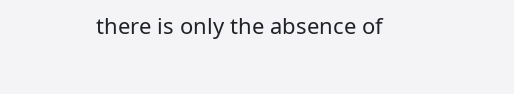there is only the absence of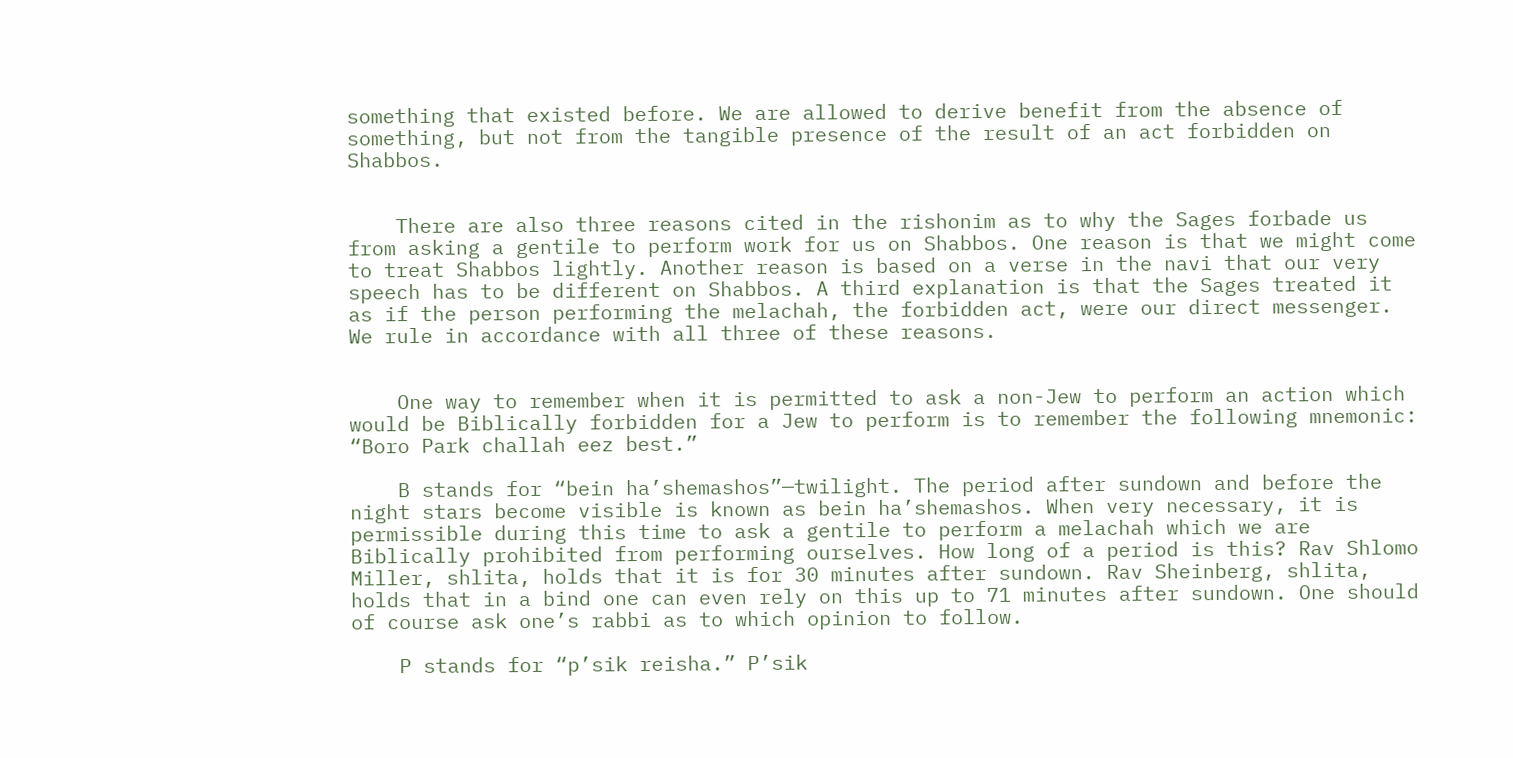something that existed before. We are allowed to derive benefit from the absence of something, but not from the tangible presence of the result of an act forbidden on Shabbos.


    There are also three reasons cited in the rishonim as to why the Sages forbade us from asking a gentile to perform work for us on Shabbos. One reason is that we might come to treat Shabbos lightly. Another reason is based on a verse in the navi that our very speech has to be different on Shabbos. A third explanation is that the Sages treated it as if the person performing the melachah, the forbidden act, were our direct messenger. We rule in accordance with all three of these reasons.


    One way to remember when it is permitted to ask a non-Jew to perform an action which would be Biblically forbidden for a Jew to perform is to remember the following mnemonic: “Boro Park challah eez best.”

    B stands for “bein ha’shemashos”—twilight. The period after sundown and before the night stars become visible is known as bein ha’shemashos. When very necessary, it is permissible during this time to ask a gentile to perform a melachah which we are Biblically prohibited from performing ourselves. How long of a period is this? Rav Shlomo Miller, shlita, holds that it is for 30 minutes after sundown. Rav Sheinberg, shlita, holds that in a bind one can even rely on this up to 71 minutes after sundown. One should of course ask one’s rabbi as to which opinion to follow.

    P stands for “p’sik reisha.” P’sik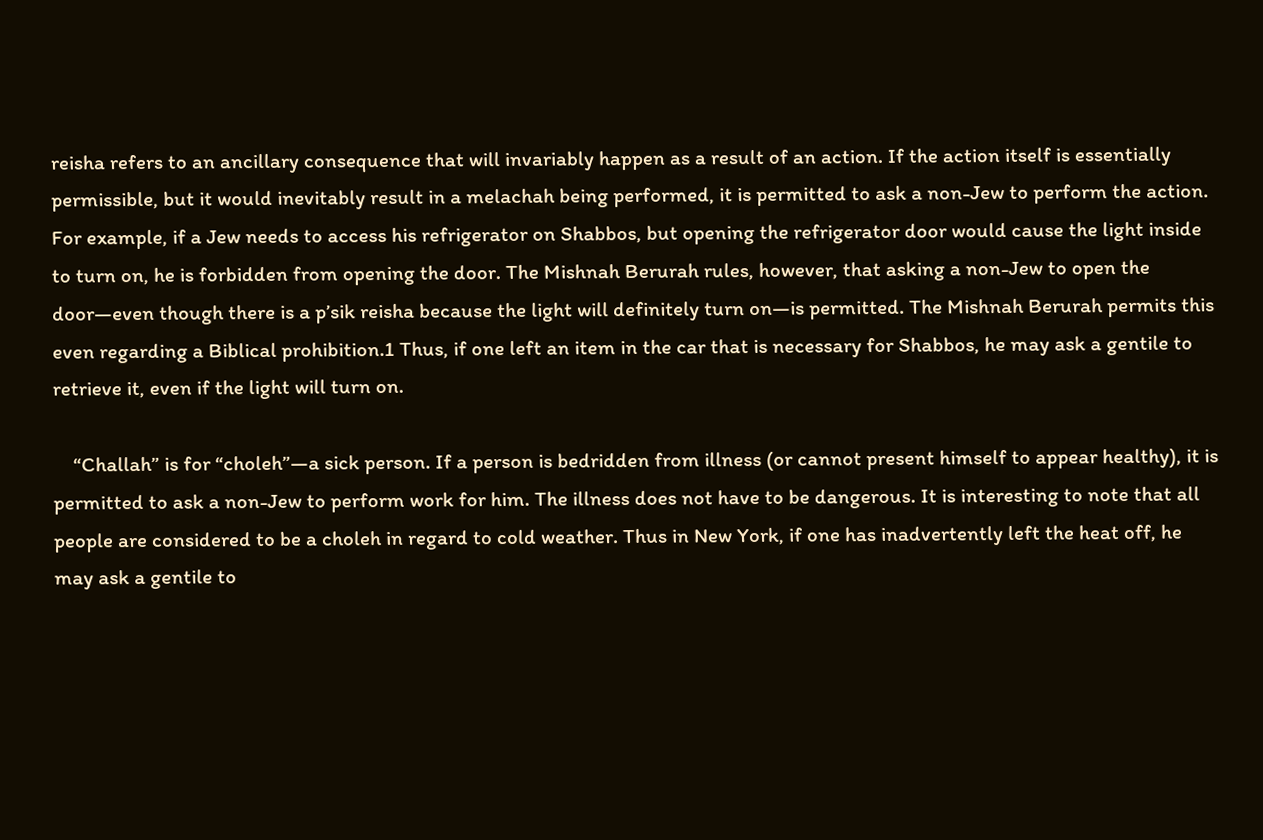reisha refers to an ancillary consequence that will invariably happen as a result of an action. If the action itself is essentially permissible, but it would inevitably result in a melachah being performed, it is permitted to ask a non-Jew to perform the action. For example, if a Jew needs to access his refrigerator on Shabbos, but opening the refrigerator door would cause the light inside to turn on, he is forbidden from opening the door. The Mishnah Berurah rules, however, that asking a non-Jew to open the door—even though there is a p’sik reisha because the light will definitely turn on—is permitted. The Mishnah Berurah permits this even regarding a Biblical prohibition.1 Thus, if one left an item in the car that is necessary for Shabbos, he may ask a gentile to retrieve it, even if the light will turn on.

    “Challah” is for “choleh”—a sick person. If a person is bedridden from illness (or cannot present himself to appear healthy), it is permitted to ask a non-Jew to perform work for him. The illness does not have to be dangerous. It is interesting to note that all people are considered to be a choleh in regard to cold weather. Thus in New York, if one has inadvertently left the heat off, he may ask a gentile to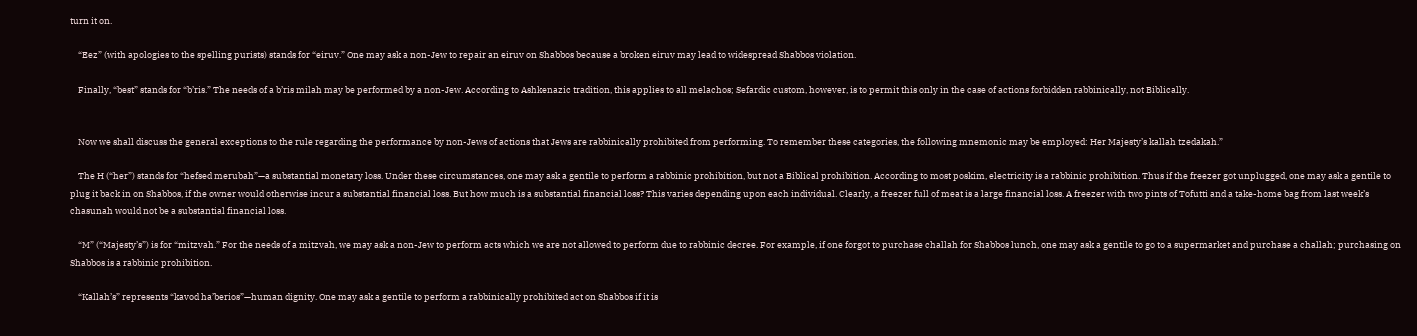turn it on.

    “Eez” (with apologies to the spelling purists) stands for “eiruv.” One may ask a non-Jew to repair an eiruv on Shabbos because a broken eiruv may lead to widespread Shabbos violation.

    Finally, “best” stands for “b’ris.” The needs of a b’ris milah may be performed by a non-Jew. According to Ashkenazic tradition, this applies to all melachos; Sefardic custom, however, is to permit this only in the case of actions forbidden rabbinically, not Biblically.


    Now we shall discuss the general exceptions to the rule regarding the performance by non-Jews of actions that Jews are rabbinically prohibited from performing. To remember these categories, the following mnemonic may be employed: Her Majesty’s kallah tzedakah.”

    The H (“her”) stands for “hefsed merubah”—a substantial monetary loss. Under these circumstances, one may ask a gentile to perform a rabbinic prohibition, but not a Biblical prohibition. According to most poskim, electricity is a rabbinic prohibition. Thus if the freezer got unplugged, one may ask a gentile to plug it back in on Shabbos, if the owner would otherwise incur a substantial financial loss. But how much is a substantial financial loss? This varies depending upon each individual. Clearly, a freezer full of meat is a large financial loss. A freezer with two pints of Tofutti and a take-home bag from last week’s chasunah would not be a substantial financial loss.

    “M” (“Majesty’s”) is for “mitzvah.” For the needs of a mitzvah, we may ask a non-Jew to perform acts which we are not allowed to perform due to rabbinic decree. For example, if one forgot to purchase challah for Shabbos lunch, one may ask a gentile to go to a supermarket and purchase a challah; purchasing on Shabbos is a rabbinic prohibition.

    “Kallah’s” represents “kavod ha’berios”—human dignity. One may ask a gentile to perform a rabbinically prohibited act on Shabbos if it is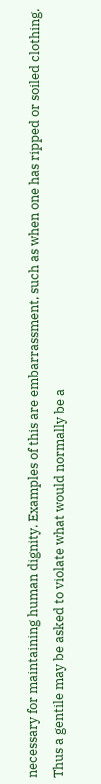necessary for maintaining human dignity. Examples of this are embarrassment, such as when one has ripped or soiled clothing. Thus a gentile may be asked to violate what would normally be a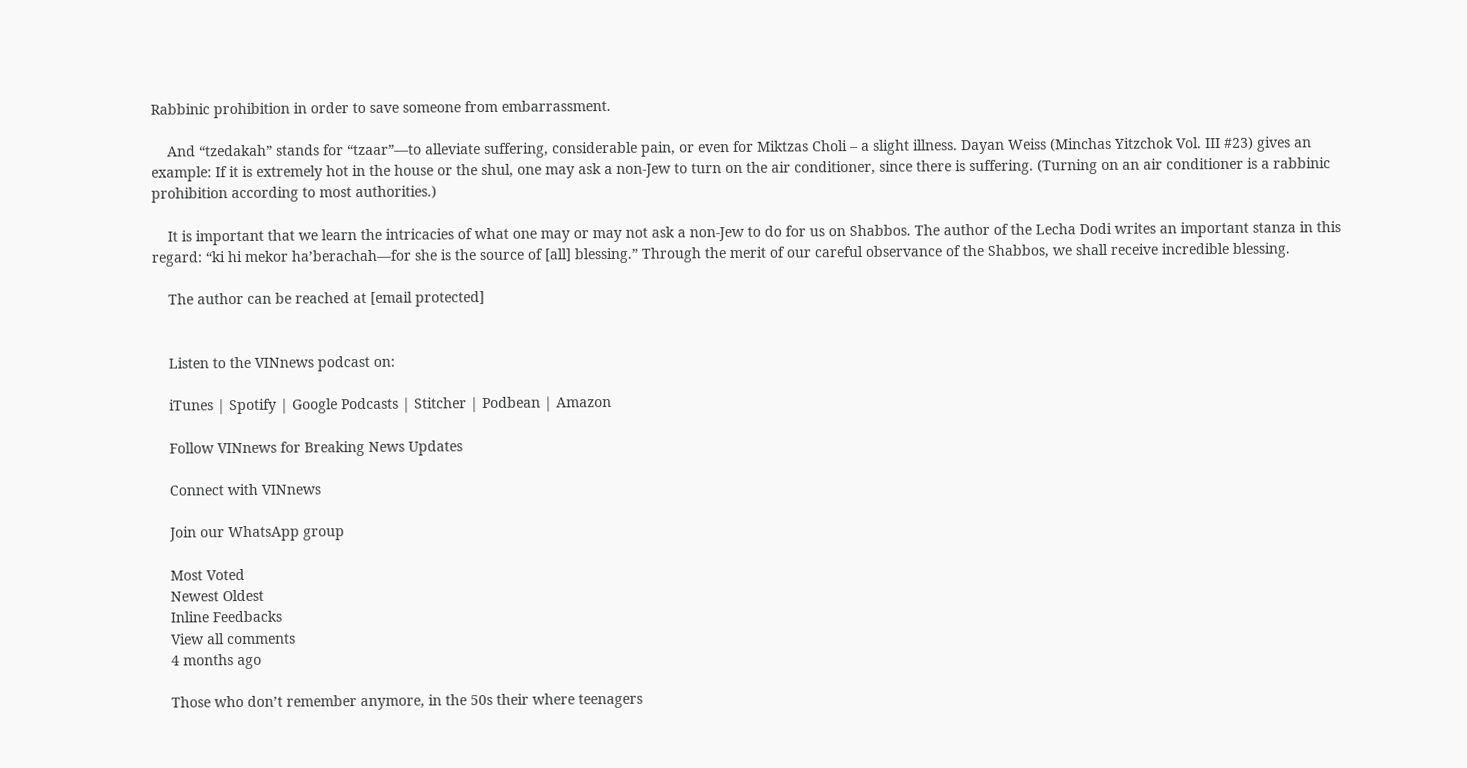Rabbinic prohibition in order to save someone from embarrassment.

    And “tzedakah” stands for “tzaar”—to alleviate suffering, considerable pain, or even for Miktzas Choli – a slight illness. Dayan Weiss (Minchas Yitzchok Vol. III #23) gives an example: If it is extremely hot in the house or the shul, one may ask a non-Jew to turn on the air conditioner, since there is suffering. (Turning on an air conditioner is a rabbinic prohibition according to most authorities.)

    It is important that we learn the intricacies of what one may or may not ask a non-Jew to do for us on Shabbos. The author of the Lecha Dodi writes an important stanza in this regard: “ki hi mekor ha’berachah—for she is the source of [all] blessing.” Through the merit of our careful observance of the Shabbos, we shall receive incredible blessing.

    The author can be reached at [email protected]


    Listen to the VINnews podcast on:

    iTunes | Spotify | Google Podcasts | Stitcher | Podbean | Amazon

    Follow VINnews for Breaking News Updates

    Connect with VINnews

    Join our WhatsApp group

    Most Voted
    Newest Oldest
    Inline Feedbacks
    View all comments
    4 months ago

    Those who don’t remember anymore, in the 50s their where teenagers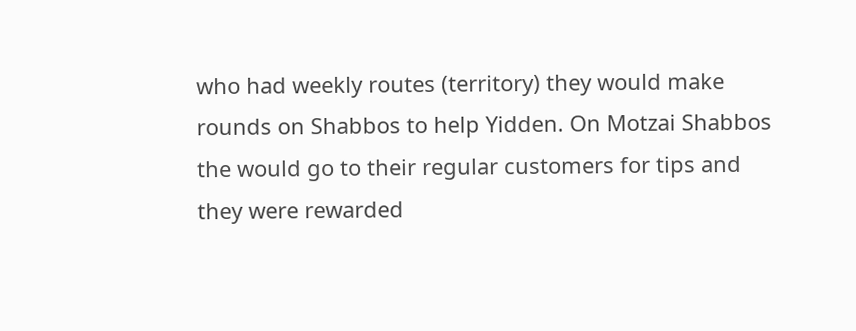who had weekly routes (territory) they would make rounds on Shabbos to help Yidden. On Motzai Shabbos the would go to their regular customers for tips and they were rewarded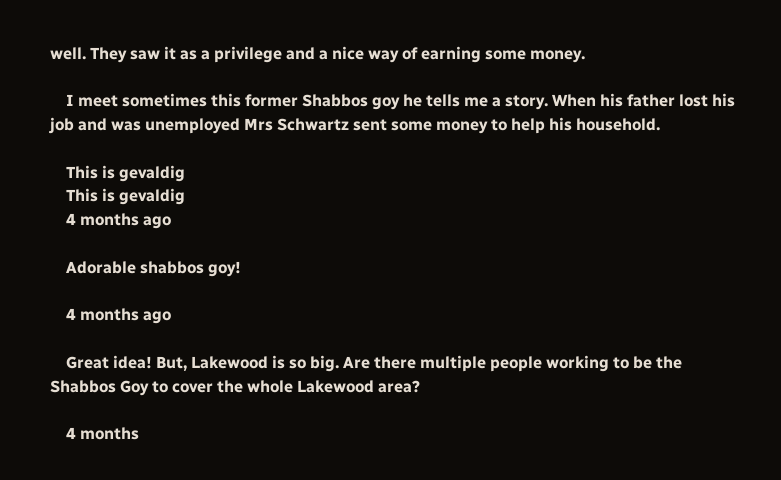well. They saw it as a privilege and a nice way of earning some money.

    I meet sometimes this former Shabbos goy he tells me a story. When his father lost his job and was unemployed Mrs Schwartz sent some money to help his household.

    This is gevaldig
    This is gevaldig
    4 months ago

    Adorable shabbos goy!

    4 months ago

    Great idea! But, Lakewood is so big. Are there multiple people working to be the Shabbos Goy to cover the whole Lakewood area?

    4 months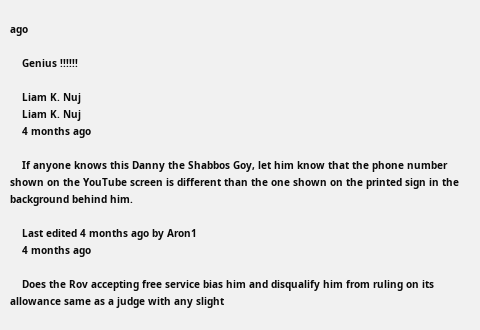ago

    Genius !!!!!!

    Liam K. Nuj
    Liam K. Nuj
    4 months ago

    If anyone knows this Danny the Shabbos Goy, let him know that the phone number shown on the YouTube screen is different than the one shown on the printed sign in the background behind him.

    Last edited 4 months ago by Aron1
    4 months ago

    Does the Rov accepting free service bias him and disqualify him from ruling on its allowance same as a judge with any slight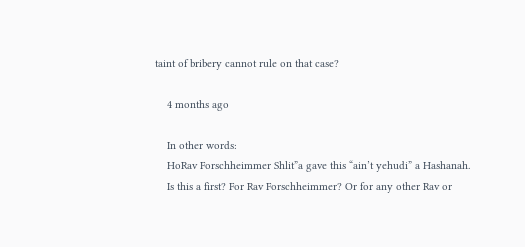taint of bribery cannot rule on that case?

    4 months ago

    In other words:
    HoRav Forschheimmer Shlit”a gave this “ain’t yehudi” a Hashanah.
    Is this a first? For Rav Forschheimmer? Or for any other Rav or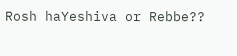Rosh haYeshiva or Rebbe??